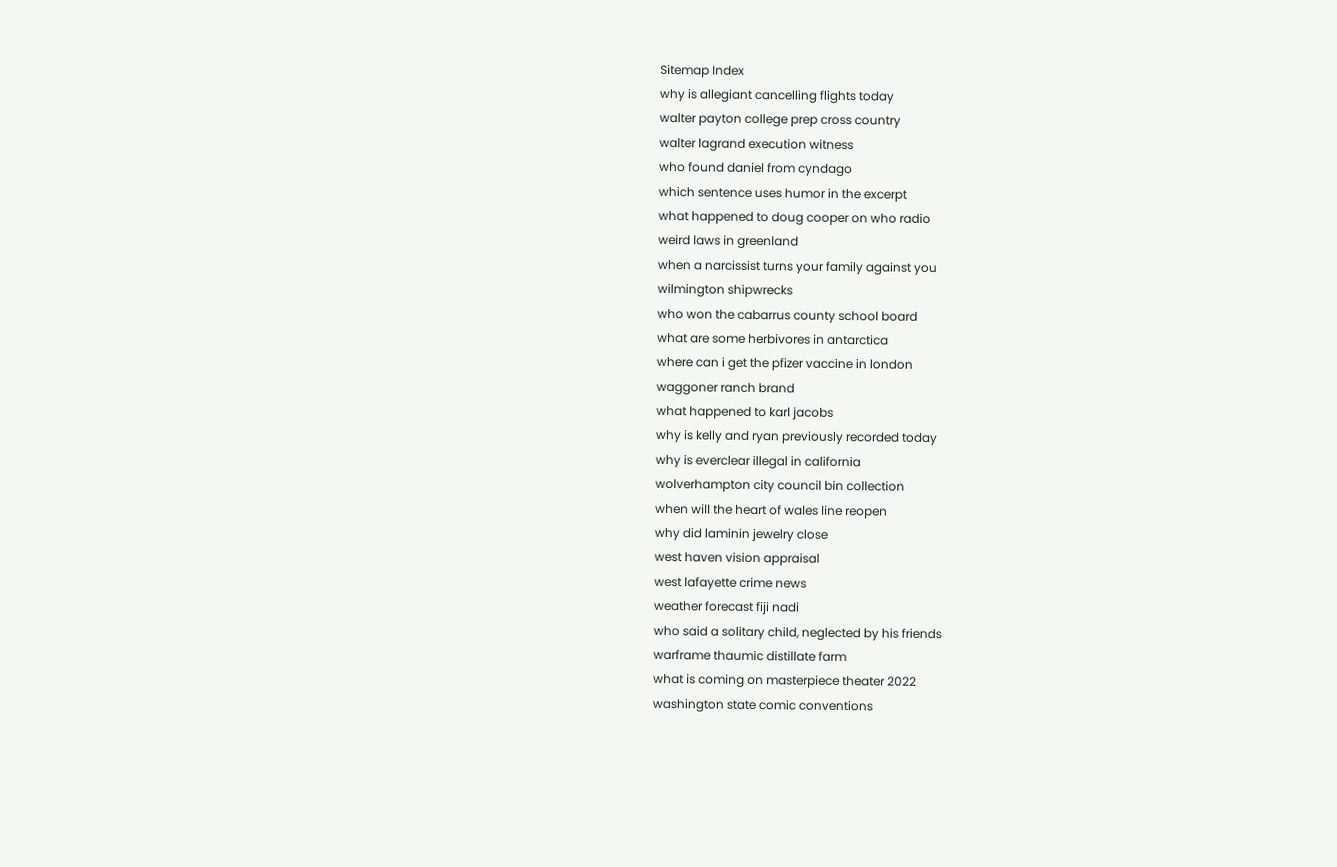Sitemap Index
why is allegiant cancelling flights today
walter payton college prep cross country
walter lagrand execution witness
who found daniel from cyndago
which sentence uses humor in the excerpt
what happened to doug cooper on who radio
weird laws in greenland
when a narcissist turns your family against you
wilmington shipwrecks
who won the cabarrus county school board
what are some herbivores in antarctica
where can i get the pfizer vaccine in london
waggoner ranch brand
what happened to karl jacobs
why is kelly and ryan previously recorded today
why is everclear illegal in california
wolverhampton city council bin collection
when will the heart of wales line reopen
why did laminin jewelry close
west haven vision appraisal
west lafayette crime news
weather forecast fiji nadi
who said a solitary child, neglected by his friends
warframe thaumic distillate farm
what is coming on masterpiece theater 2022
washington state comic conventions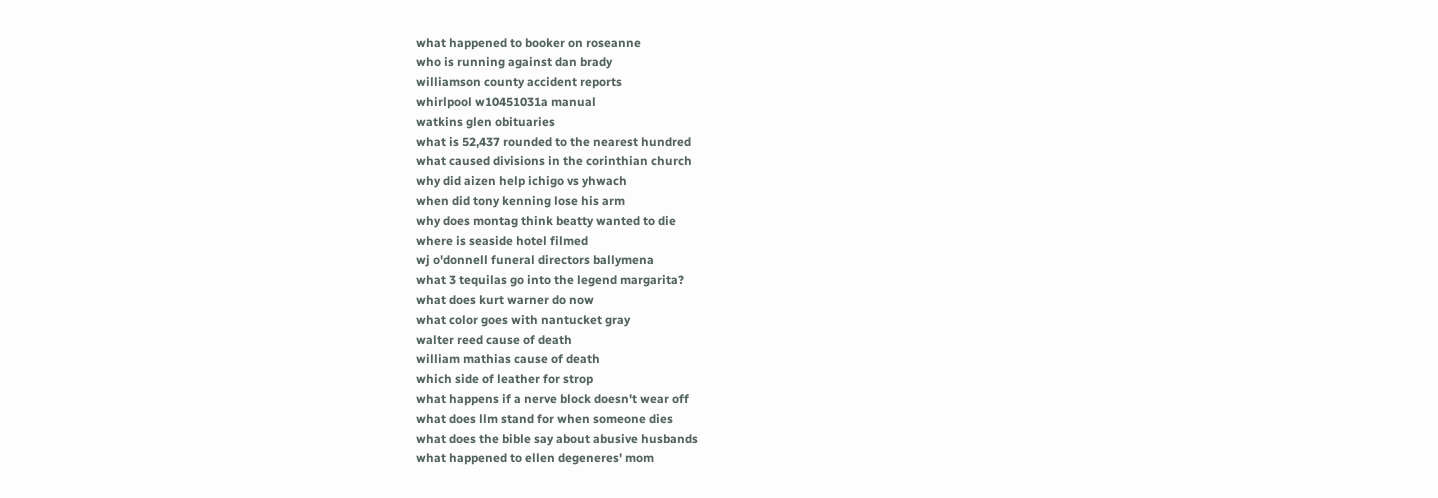what happened to booker on roseanne
who is running against dan brady
williamson county accident reports
whirlpool w10451031a manual
watkins glen obituaries
what is 52,437 rounded to the nearest hundred
what caused divisions in the corinthian church
why did aizen help ichigo vs yhwach
when did tony kenning lose his arm
why does montag think beatty wanted to die
where is seaside hotel filmed
wj o'donnell funeral directors ballymena
what 3 tequilas go into the legend margarita?
what does kurt warner do now
what color goes with nantucket gray
walter reed cause of death
william mathias cause of death
which side of leather for strop
what happens if a nerve block doesn't wear off
what does llm stand for when someone dies
what does the bible say about abusive husbands
what happened to ellen degeneres' mom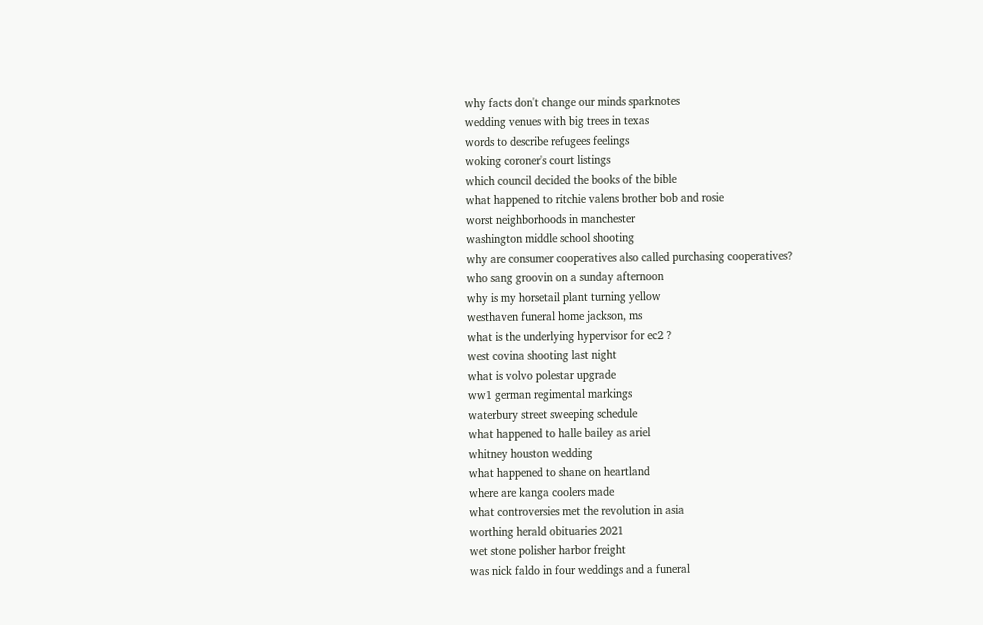why facts don't change our minds sparknotes
wedding venues with big trees in texas
words to describe refugees feelings
woking coroner's court listings
which council decided the books of the bible
what happened to ritchie valens brother bob and rosie
worst neighborhoods in manchester
washington middle school shooting
why are consumer cooperatives also called purchasing cooperatives?
who sang groovin on a sunday afternoon
why is my horsetail plant turning yellow
westhaven funeral home jackson, ms
what is the underlying hypervisor for ec2 ?
west covina shooting last night
what is volvo polestar upgrade
ww1 german regimental markings
waterbury street sweeping schedule
what happened to halle bailey as ariel
whitney houston wedding
what happened to shane on heartland
where are kanga coolers made
what controversies met the revolution in asia
worthing herald obituaries 2021
wet stone polisher harbor freight
was nick faldo in four weddings and a funeral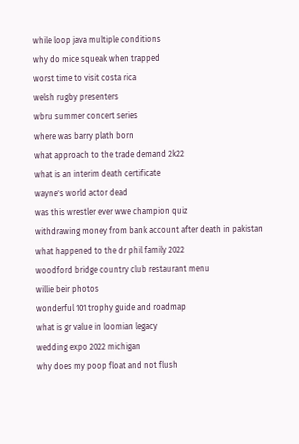while loop java multiple conditions
why do mice squeak when trapped
worst time to visit costa rica
welsh rugby presenters
wbru summer concert series
where was barry plath born
what approach to the trade demand 2k22
what is an interim death certificate
wayne's world actor dead
was this wrestler ever wwe champion quiz
withdrawing money from bank account after death in pakistan
what happened to the dr phil family 2022
woodford bridge country club restaurant menu
willie beir photos
wonderful 101 trophy guide and roadmap
what is gr value in loomian legacy
wedding expo 2022 michigan
why does my poop float and not flush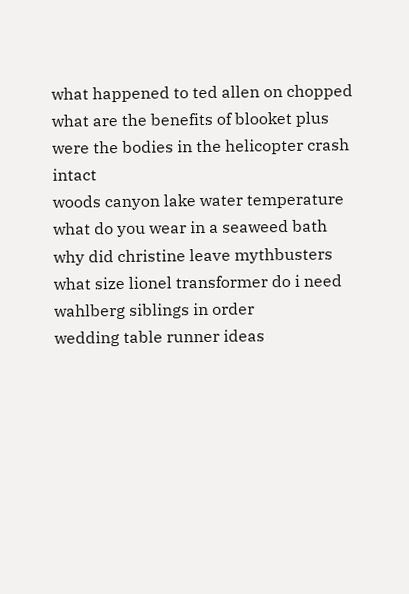what happened to ted allen on chopped
what are the benefits of blooket plus
were the bodies in the helicopter crash intact
woods canyon lake water temperature
what do you wear in a seaweed bath
why did christine leave mythbusters
what size lionel transformer do i need
wahlberg siblings in order
wedding table runner ideas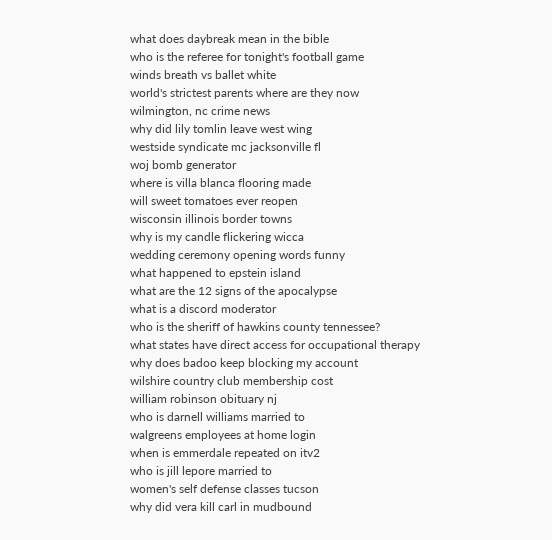what does daybreak mean in the bible
who is the referee for tonight's football game
winds breath vs ballet white
world's strictest parents where are they now
wilmington, nc crime news
why did lily tomlin leave west wing
westside syndicate mc jacksonville fl
woj bomb generator
where is villa blanca flooring made
will sweet tomatoes ever reopen
wisconsin illinois border towns
why is my candle flickering wicca
wedding ceremony opening words funny
what happened to epstein island
what are the 12 signs of the apocalypse
what is a discord moderator
who is the sheriff of hawkins county tennessee?
what states have direct access for occupational therapy
why does badoo keep blocking my account
wilshire country club membership cost
william robinson obituary nj
who is darnell williams married to
walgreens employees at home login
when is emmerdale repeated on itv2
who is jill lepore married to
women's self defense classes tucson
why did vera kill carl in mudbound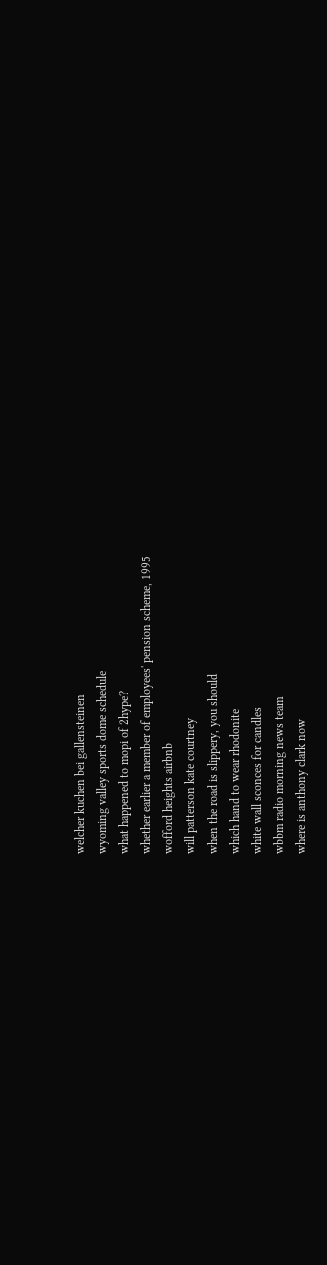welcher kuchen bei gallensteinen
wyoming valley sports dome schedule
what happened to mopi of 2hype?
whether earlier a member of employees' pension scheme, 1995
wofford heights airbnb
will patterson kate courtney
when the road is slippery, you should
which hand to wear rhodonite
white wall sconces for candles
wbbm radio morning news team
where is anthony clark now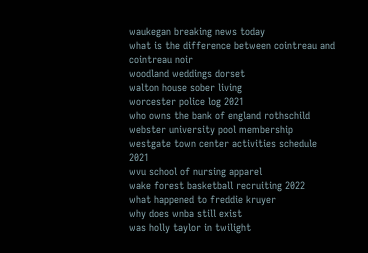waukegan breaking news today
what is the difference between cointreau and cointreau noir
woodland weddings dorset
walton house sober living
worcester police log 2021
who owns the bank of england rothschild
webster university pool membership
westgate town center activities schedule 2021
wvu school of nursing apparel
wake forest basketball recruiting 2022
what happened to freddie kruyer
why does wnba still exist
was holly taylor in twilight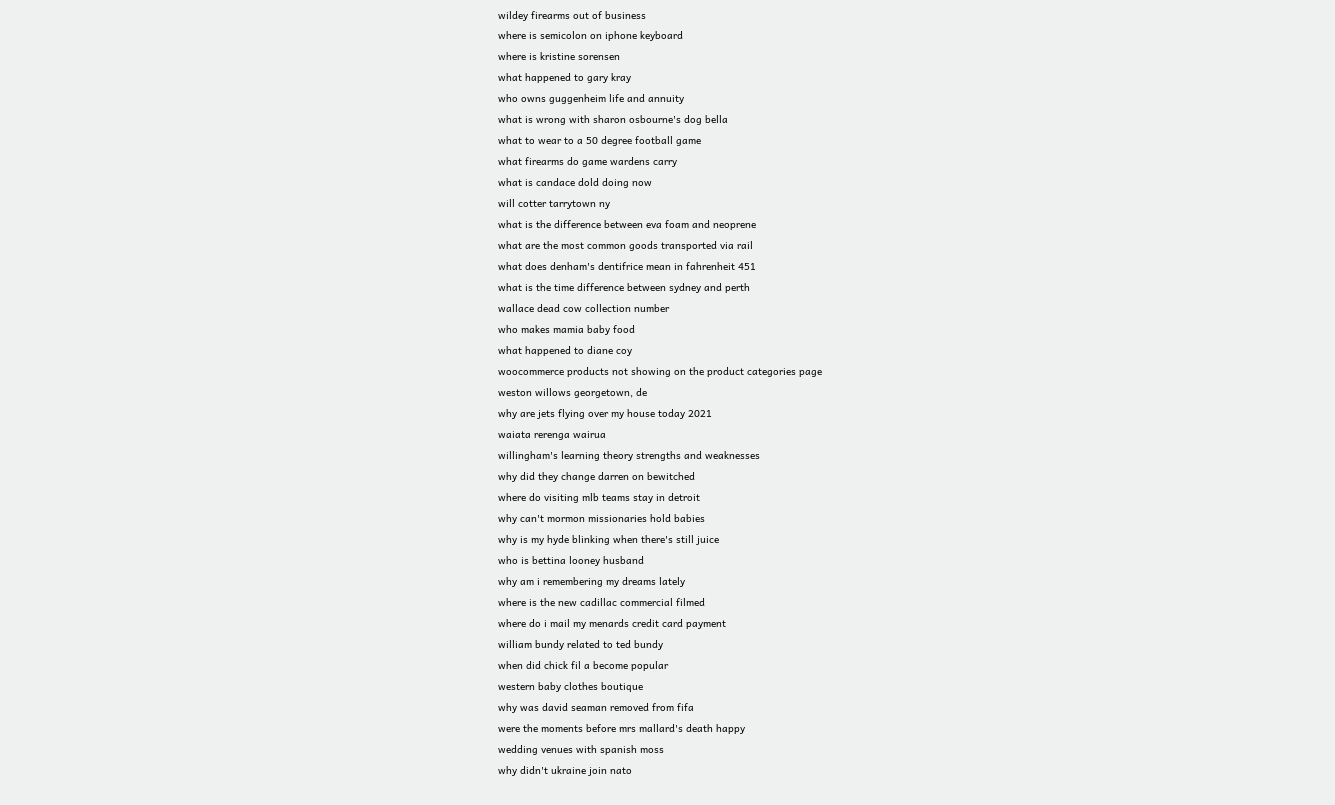wildey firearms out of business
where is semicolon on iphone keyboard
where is kristine sorensen
what happened to gary kray
who owns guggenheim life and annuity
what is wrong with sharon osbourne's dog bella
what to wear to a 50 degree football game
what firearms do game wardens carry
what is candace dold doing now
will cotter tarrytown ny
what is the difference between eva foam and neoprene
what are the most common goods transported via rail
what does denham's dentifrice mean in fahrenheit 451
what is the time difference between sydney and perth
wallace dead cow collection number
who makes mamia baby food
what happened to diane coy
woocommerce products not showing on the product categories page
weston willows georgetown, de
why are jets flying over my house today 2021
waiata rerenga wairua
willingham's learning theory strengths and weaknesses
why did they change darren on bewitched
where do visiting mlb teams stay in detroit
why can't mormon missionaries hold babies
why is my hyde blinking when there's still juice
who is bettina looney husband
why am i remembering my dreams lately
where is the new cadillac commercial filmed
where do i mail my menards credit card payment
william bundy related to ted bundy
when did chick fil a become popular
western baby clothes boutique
why was david seaman removed from fifa
were the moments before mrs mallard's death happy
wedding venues with spanish moss
why didn't ukraine join nato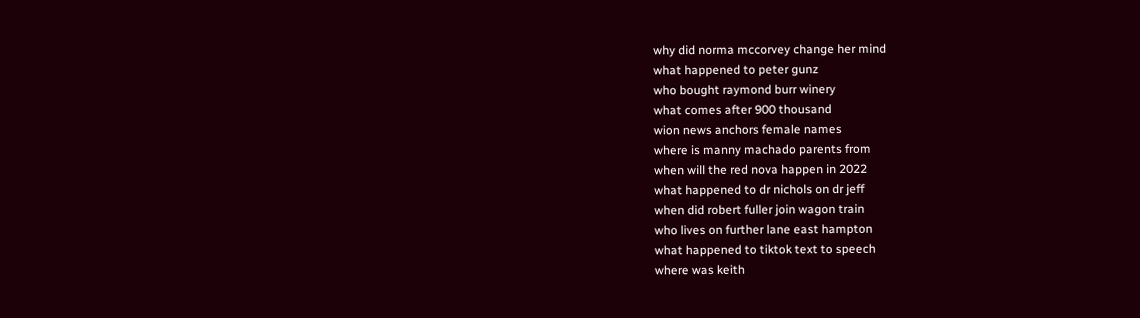why did norma mccorvey change her mind
what happened to peter gunz
who bought raymond burr winery
what comes after 900 thousand
wion news anchors female names
where is manny machado parents from
when will the red nova happen in 2022
what happened to dr nichols on dr jeff
when did robert fuller join wagon train
who lives on further lane east hampton
what happened to tiktok text to speech
where was keith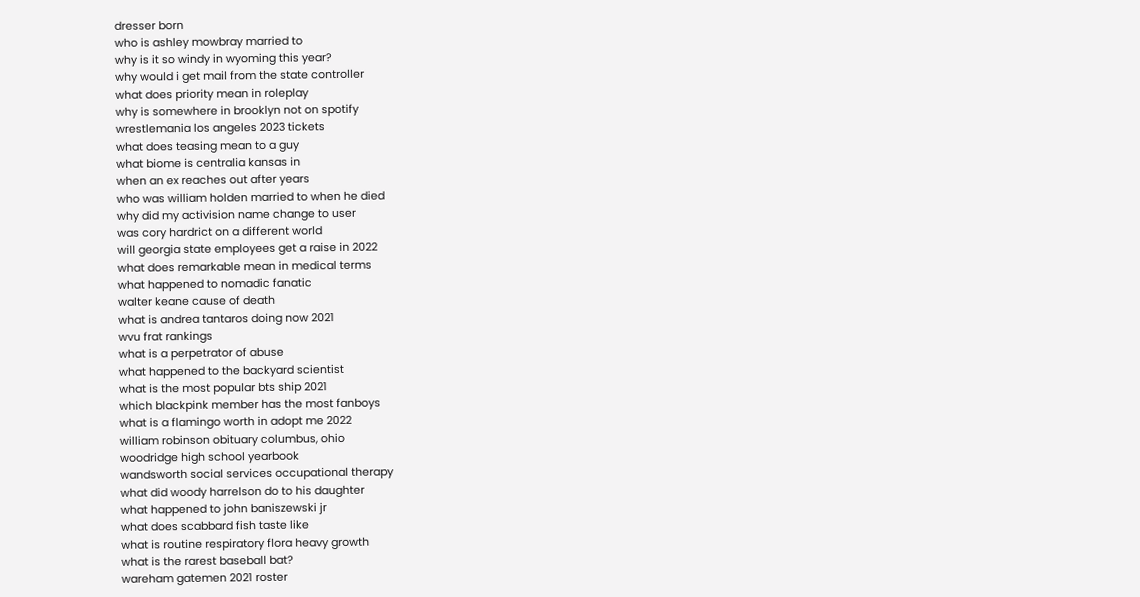dresser born
who is ashley mowbray married to
why is it so windy in wyoming this year?
why would i get mail from the state controller
what does priority mean in roleplay
why is somewhere in brooklyn not on spotify
wrestlemania los angeles 2023 tickets
what does teasing mean to a guy
what biome is centralia kansas in
when an ex reaches out after years
who was william holden married to when he died
why did my activision name change to user
was cory hardrict on a different world
will georgia state employees get a raise in 2022
what does remarkable mean in medical terms
what happened to nomadic fanatic
walter keane cause of death
what is andrea tantaros doing now 2021
wvu frat rankings
what is a perpetrator of abuse
what happened to the backyard scientist
what is the most popular bts ship 2021
which blackpink member has the most fanboys
what is a flamingo worth in adopt me 2022
william robinson obituary columbus, ohio
woodridge high school yearbook
wandsworth social services occupational therapy
what did woody harrelson do to his daughter
what happened to john baniszewski jr
what does scabbard fish taste like
what is routine respiratory flora heavy growth
what is the rarest baseball bat?
wareham gatemen 2021 roster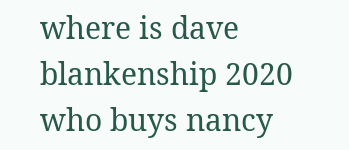where is dave blankenship 2020
who buys nancy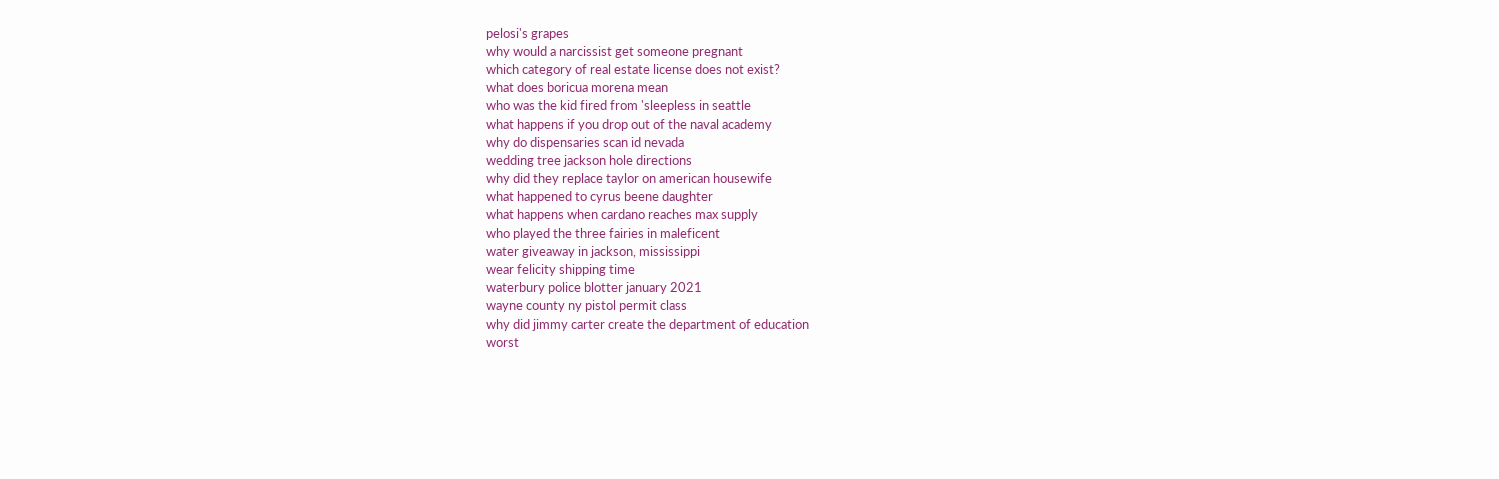pelosi's grapes
why would a narcissist get someone pregnant
which category of real estate license does not exist?
what does boricua morena mean
who was the kid fired from 'sleepless in seattle
what happens if you drop out of the naval academy
why do dispensaries scan id nevada
wedding tree jackson hole directions
why did they replace taylor on american housewife
what happened to cyrus beene daughter
what happens when cardano reaches max supply
who played the three fairies in maleficent
water giveaway in jackson, mississippi
wear felicity shipping time
waterbury police blotter january 2021
wayne county ny pistol permit class
why did jimmy carter create the department of education
worst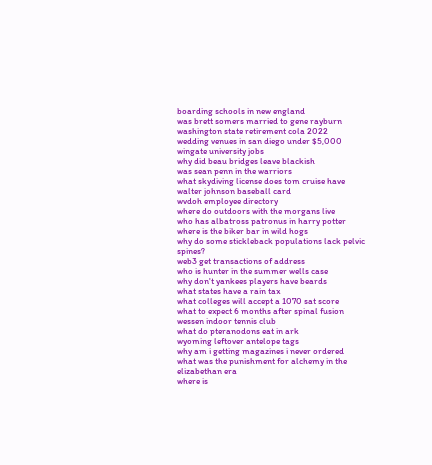boarding schools in new england
was brett somers married to gene rayburn
washington state retirement cola 2022
wedding venues in san diego under $5,000
wingate university jobs
why did beau bridges leave blackish
was sean penn in the warriors
what skydiving license does tom cruise have
walter johnson baseball card
wvdoh employee directory
where do outdoors with the morgans live
who has albatross patronus in harry potter
where is the biker bar in wild hogs
why do some stickleback populations lack pelvic spines?
web3 get transactions of address
who is hunter in the summer wells case
why don't yankees players have beards
what states have a rain tax
what colleges will accept a 1070 sat score
what to expect 6 months after spinal fusion
wessen indoor tennis club
what do pteranodons eat in ark
wyoming leftover antelope tags
why am i getting magazines i never ordered
what was the punishment for alchemy in the elizabethan era
where is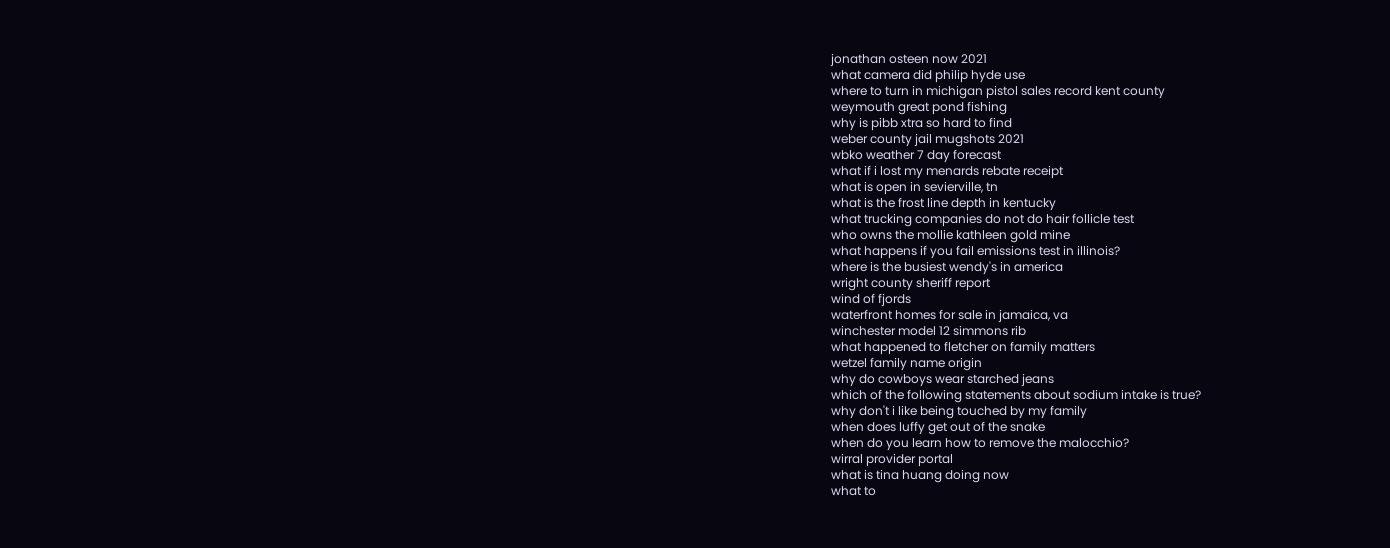jonathan osteen now 2021
what camera did philip hyde use
where to turn in michigan pistol sales record kent county
weymouth great pond fishing
why is pibb xtra so hard to find
weber county jail mugshots 2021
wbko weather 7 day forecast
what if i lost my menards rebate receipt
what is open in sevierville, tn
what is the frost line depth in kentucky
what trucking companies do not do hair follicle test
who owns the mollie kathleen gold mine
what happens if you fail emissions test in illinois?
where is the busiest wendy's in america
wright county sheriff report
wind of fjords
waterfront homes for sale in jamaica, va
winchester model 12 simmons rib
what happened to fletcher on family matters
wetzel family name origin
why do cowboys wear starched jeans
which of the following statements about sodium intake is true?
why don't i like being touched by my family
when does luffy get out of the snake
when do you learn how to remove the malocchio?
wirral provider portal
what is tina huang doing now
what to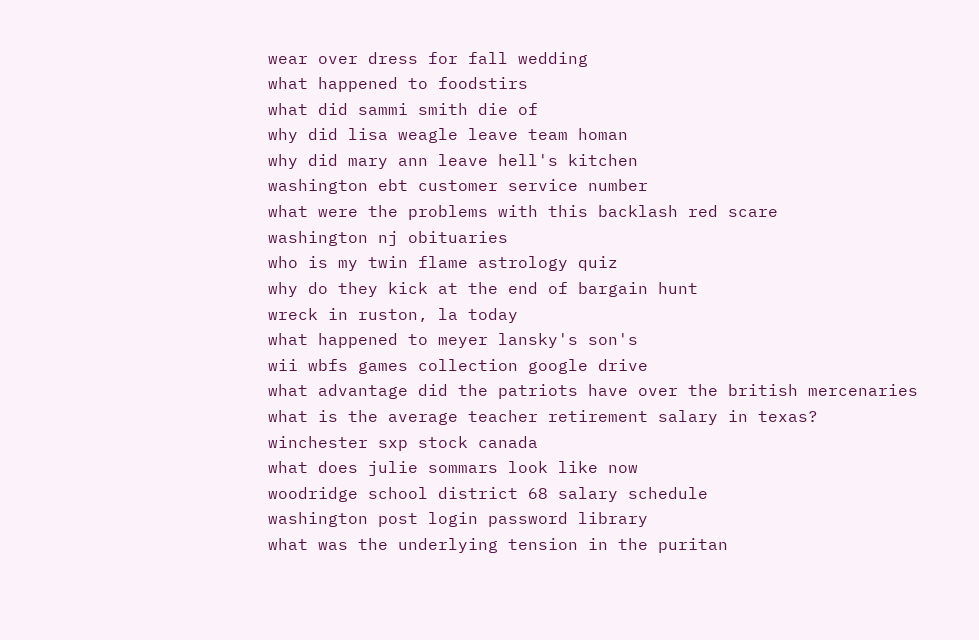wear over dress for fall wedding
what happened to foodstirs
what did sammi smith die of
why did lisa weagle leave team homan
why did mary ann leave hell's kitchen
washington ebt customer service number
what were the problems with this backlash red scare
washington nj obituaries
who is my twin flame astrology quiz
why do they kick at the end of bargain hunt
wreck in ruston, la today
what happened to meyer lansky's son's
wii wbfs games collection google drive
what advantage did the patriots have over the british mercenaries
what is the average teacher retirement salary in texas?
winchester sxp stock canada
what does julie sommars look like now
woodridge school district 68 salary schedule
washington post login password library
what was the underlying tension in the puritan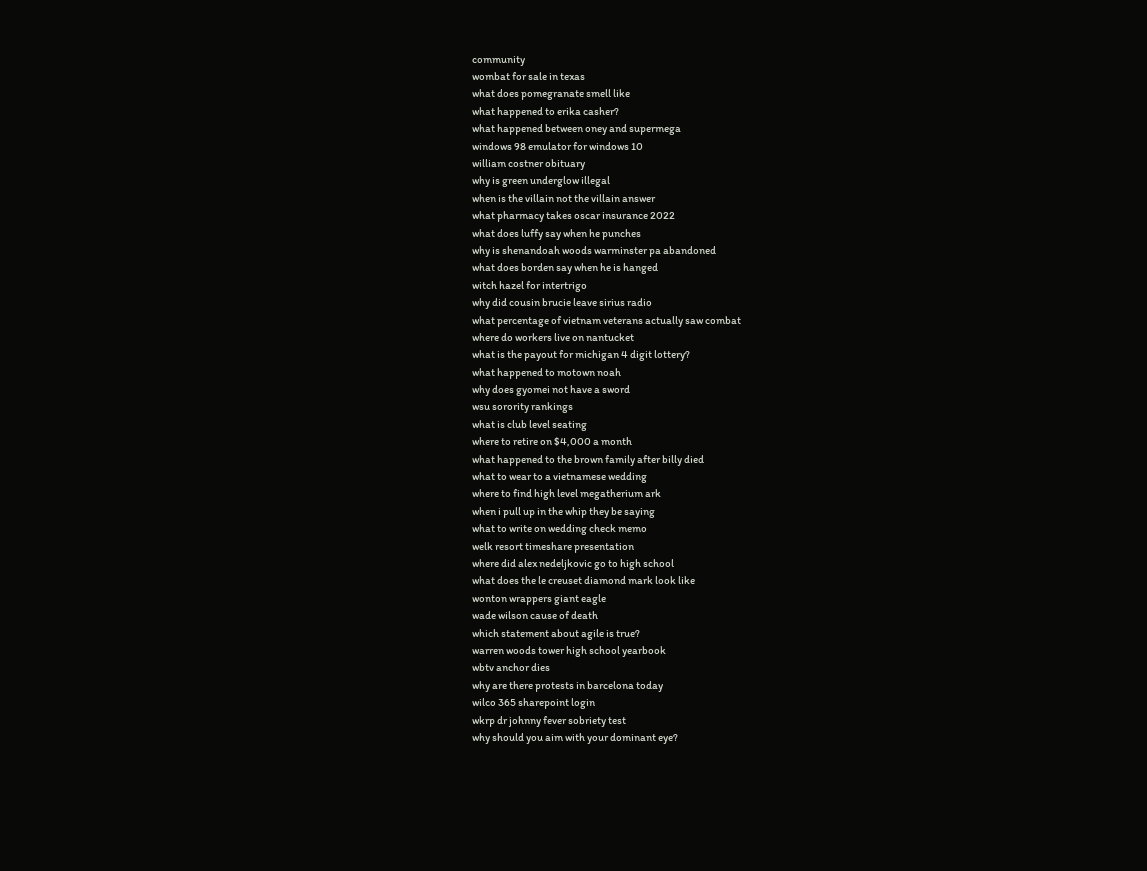community
wombat for sale in texas
what does pomegranate smell like
what happened to erika casher?
what happened between oney and supermega
windows 98 emulator for windows 10
william costner obituary
why is green underglow illegal
when is the villain not the villain answer
what pharmacy takes oscar insurance 2022
what does luffy say when he punches
why is shenandoah woods warminster pa abandoned
what does borden say when he is hanged
witch hazel for intertrigo
why did cousin brucie leave sirius radio
what percentage of vietnam veterans actually saw combat
where do workers live on nantucket
what is the payout for michigan 4 digit lottery?
what happened to motown noah
why does gyomei not have a sword
wsu sorority rankings
what is club level seating
where to retire on $4,000 a month
what happened to the brown family after billy died
what to wear to a vietnamese wedding
where to find high level megatherium ark
when i pull up in the whip they be saying
what to write on wedding check memo
welk resort timeshare presentation
where did alex nedeljkovic go to high school
what does the le creuset diamond mark look like
wonton wrappers giant eagle
wade wilson cause of death
which statement about agile is true?
warren woods tower high school yearbook
wbtv anchor dies
why are there protests in barcelona today
wilco 365 sharepoint login
wkrp dr johnny fever sobriety test
why should you aim with your dominant eye?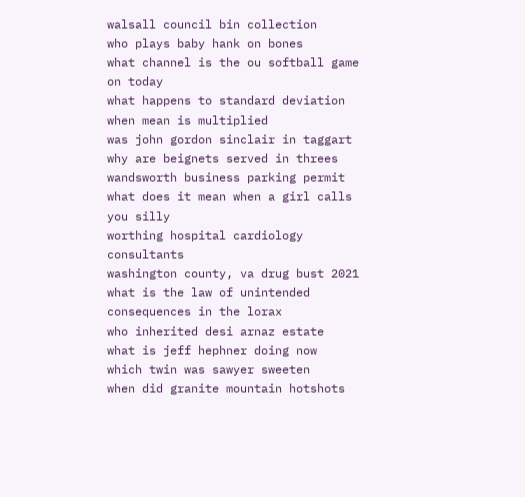walsall council bin collection
who plays baby hank on bones
what channel is the ou softball game on today
what happens to standard deviation when mean is multiplied
was john gordon sinclair in taggart
why are beignets served in threes
wandsworth business parking permit
what does it mean when a girl calls you silly
worthing hospital cardiology consultants
washington county, va drug bust 2021
what is the law of unintended consequences in the lorax
who inherited desi arnaz estate
what is jeff hephner doing now
which twin was sawyer sweeten
when did granite mountain hotshots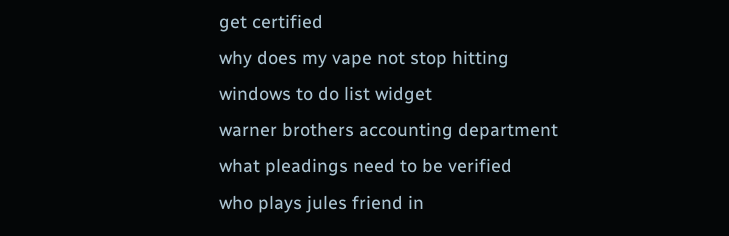get certified
why does my vape not stop hitting
windows to do list widget
warner brothers accounting department
what pleadings need to be verified
who plays jules friend in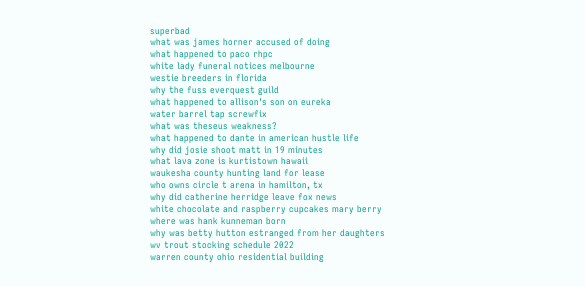superbad
what was james horner accused of doing
what happened to paco rhpc
white lady funeral notices melbourne
westie breeders in florida
why the fuss everquest guild
what happened to allison's son on eureka
water barrel tap screwfix
what was theseus weakness?
what happened to dante in american hustle life
why did josie shoot matt in 19 minutes
what lava zone is kurtistown hawaii
waukesha county hunting land for lease
who owns circle t arena in hamilton, tx
why did catherine herridge leave fox news
white chocolate and raspberry cupcakes mary berry
where was hank kunneman born
why was betty hutton estranged from her daughters
wv trout stocking schedule 2022
warren county ohio residential building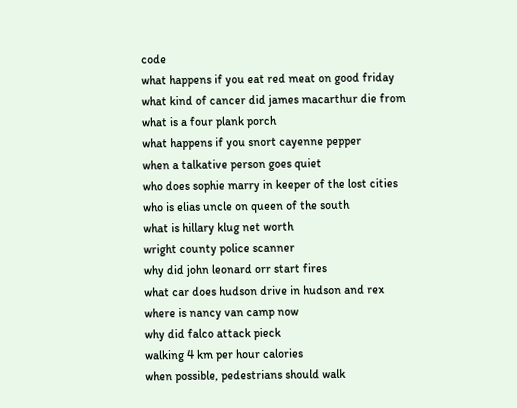code
what happens if you eat red meat on good friday
what kind of cancer did james macarthur die from
what is a four plank porch
what happens if you snort cayenne pepper
when a talkative person goes quiet
who does sophie marry in keeper of the lost cities
who is elias uncle on queen of the south
what is hillary klug net worth
wright county police scanner
why did john leonard orr start fires
what car does hudson drive in hudson and rex
where is nancy van camp now
why did falco attack pieck
walking 4 km per hour calories
when possible, pedestrians should walk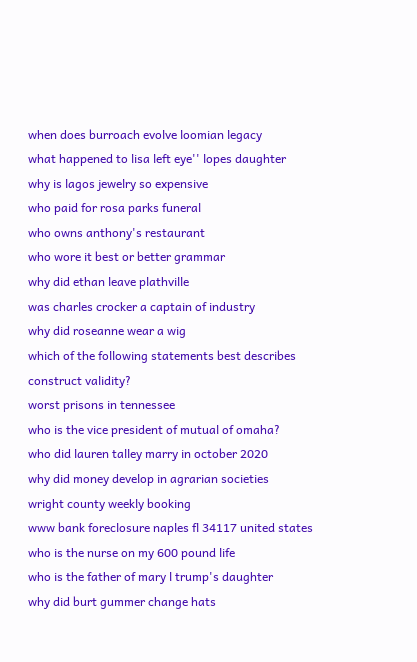when does burroach evolve loomian legacy
what happened to lisa left eye'' lopes daughter
why is lagos jewelry so expensive
who paid for rosa parks funeral
who owns anthony's restaurant
who wore it best or better grammar
why did ethan leave plathville
was charles crocker a captain of industry
why did roseanne wear a wig
which of the following statements best describes construct validity?
worst prisons in tennessee
who is the vice president of mutual of omaha?
who did lauren talley marry in october 2020
why did money develop in agrarian societies
wright county weekly booking
www bank foreclosure naples fl 34117 united states
who is the nurse on my 600 pound life
who is the father of mary l trump's daughter
why did burt gummer change hats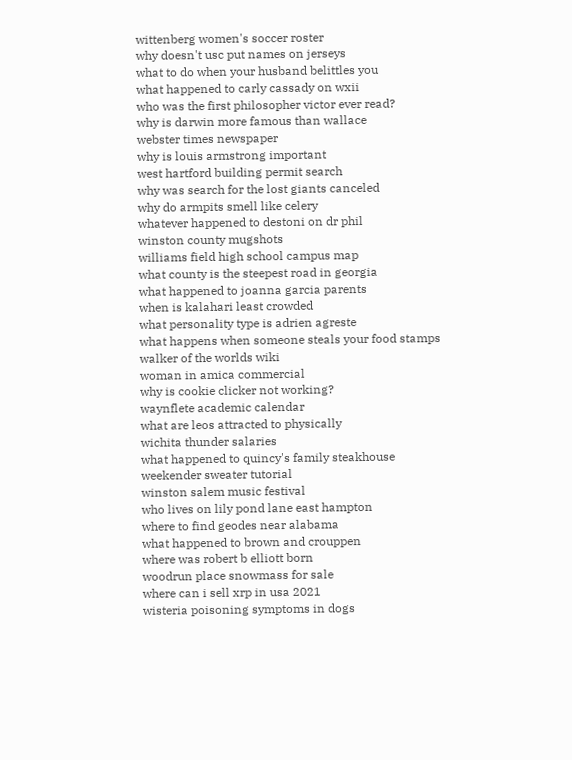wittenberg women's soccer roster
why doesn't usc put names on jerseys
what to do when your husband belittles you
what happened to carly cassady on wxii
who was the first philosopher victor ever read?
why is darwin more famous than wallace
webster times newspaper
why is louis armstrong important
west hartford building permit search
why was search for the lost giants canceled
why do armpits smell like celery
whatever happened to destoni on dr phil
winston county mugshots
williams field high school campus map
what county is the steepest road in georgia
what happened to joanna garcia parents
when is kalahari least crowded
what personality type is adrien agreste
what happens when someone steals your food stamps
walker of the worlds wiki
woman in amica commercial
why is cookie clicker not working?
waynflete academic calendar
what are leos attracted to physically
wichita thunder salaries
what happened to quincy's family steakhouse
weekender sweater tutorial
winston salem music festival
who lives on lily pond lane east hampton
where to find geodes near alabama
what happened to brown and crouppen
where was robert b elliott born
woodrun place snowmass for sale
where can i sell xrp in usa 2021
wisteria poisoning symptoms in dogs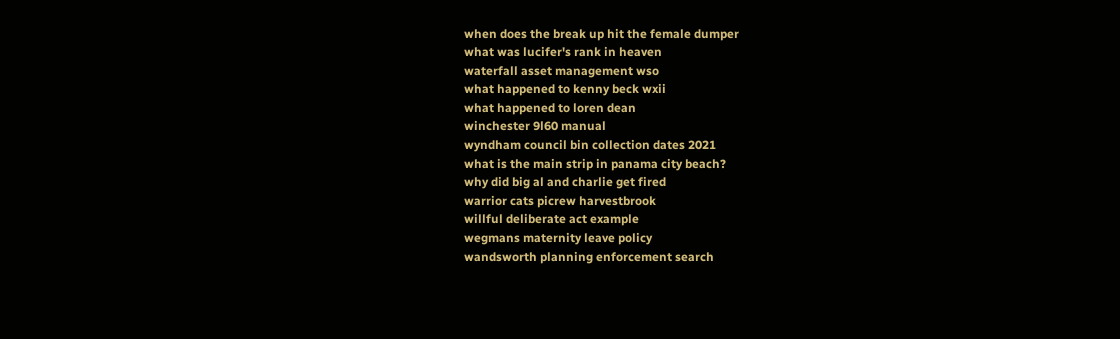when does the break up hit the female dumper
what was lucifer's rank in heaven
waterfall asset management wso
what happened to kenny beck wxii
what happened to loren dean
winchester 9l60 manual
wyndham council bin collection dates 2021
what is the main strip in panama city beach?
why did big al and charlie get fired
warrior cats picrew harvestbrook
willful deliberate act example
wegmans maternity leave policy
wandsworth planning enforcement search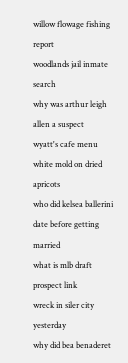willow flowage fishing report
woodlands jail inmate search
why was arthur leigh allen a suspect
wyatt's cafe menu
white mold on dried apricots
who did kelsea ballerini date before getting married
what is mlb draft prospect link
wreck in siler city yesterday
why did bea benaderet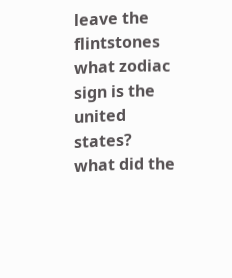leave the flintstones
what zodiac sign is the united states?
what did the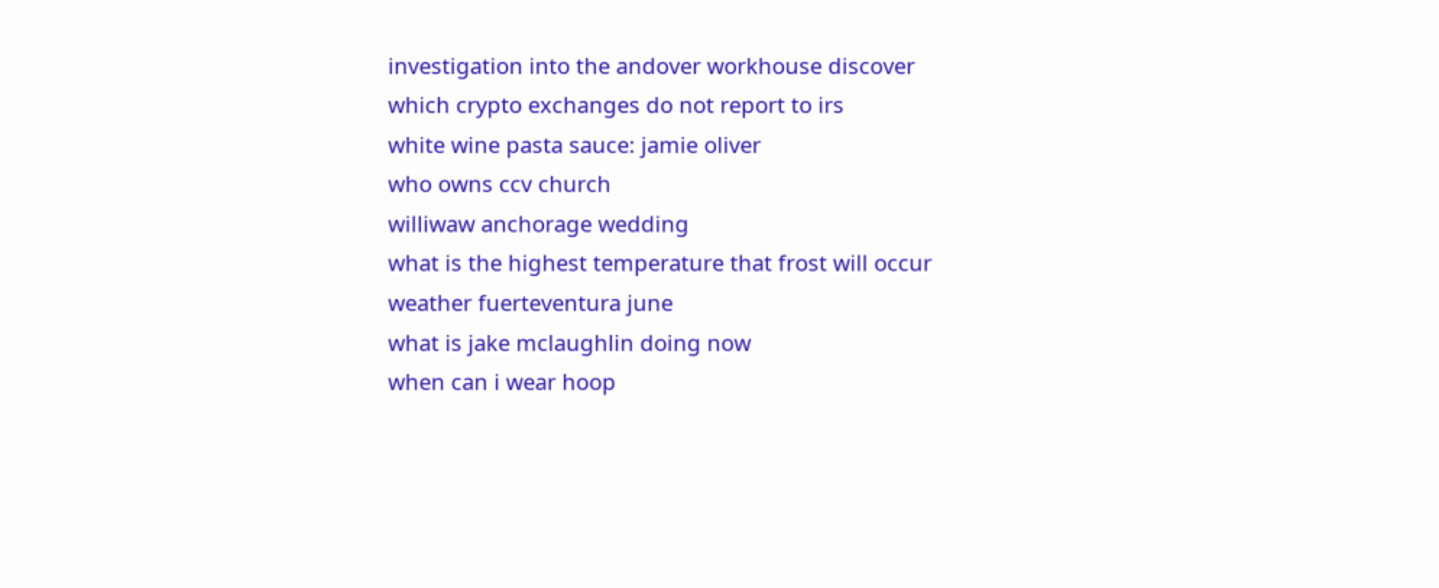investigation into the andover workhouse discover
which crypto exchanges do not report to irs
white wine pasta sauce: jamie oliver
who owns ccv church
williwaw anchorage wedding
what is the highest temperature that frost will occur
weather fuerteventura june
what is jake mclaughlin doing now
when can i wear hoop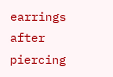earrings after piercing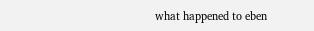what happened to eben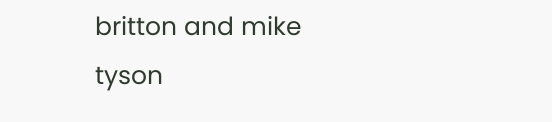britton and mike tyson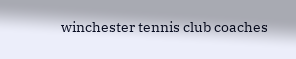winchester tennis club coaches